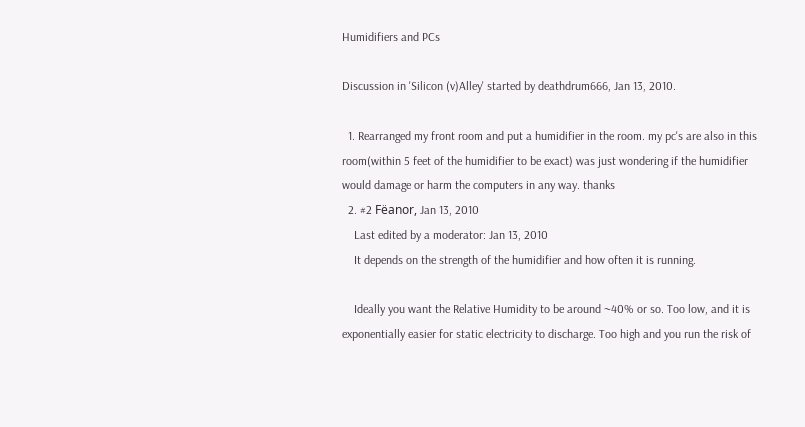Humidifiers and PCs

Discussion in 'Silicon (v)Alley' started by deathdrum666, Jan 13, 2010.

  1. Rearranged my front room and put a humidifier in the room. my pc's are also in this room(within 5 feet of the humidifier to be exact) was just wondering if the humidifier would damage or harm the computers in any way. thanks
  2. #2 Fëanor, Jan 13, 2010
    Last edited by a moderator: Jan 13, 2010
    It depends on the strength of the humidifier and how often it is running.

    Ideally you want the Relative Humidity to be around ~40% or so. Too low, and it is exponentially easier for static electricity to discharge. Too high and you run the risk of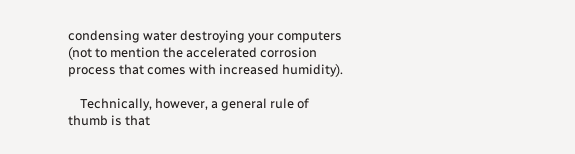condensing water destroying your computers (not to mention the accelerated corrosion process that comes with increased humidity).

    Technically, however, a general rule of thumb is that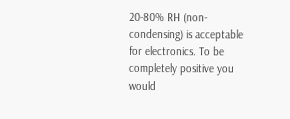20-80% RH (non-condensing) is acceptable for electronics. To be completely positive you would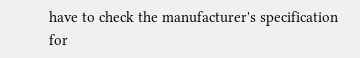have to check the manufacturer's specification for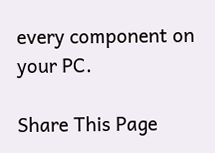every component on your PC.

Share This Page